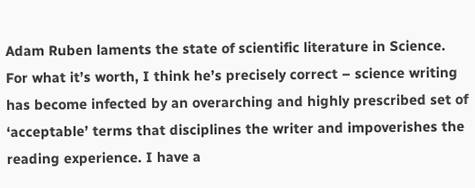Adam Ruben laments the state of scientific literature in Science. For what it’s worth, I think he’s precisely correct – science writing has become infected by an overarching and highly prescribed set of ‘acceptable’ terms that disciplines the writer and impoverishes the reading experience. I have a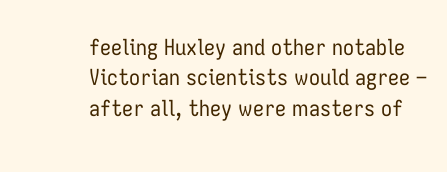feeling Huxley and other notable Victorian scientists would agree – after all, they were masters of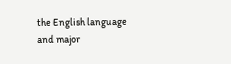the English language and major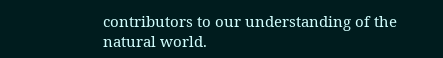contributors to our understanding of the natural world.